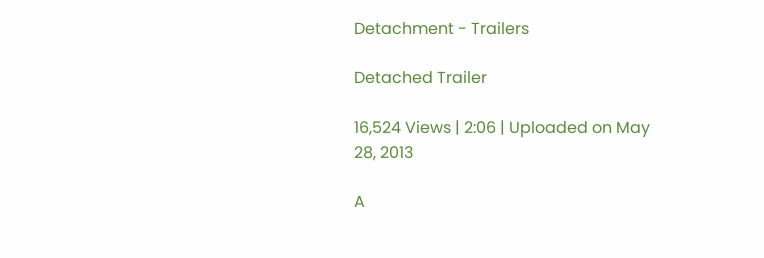Detachment - Trailers

Detached Trailer

16,524 Views | 2:06 | Uploaded on May 28, 2013

A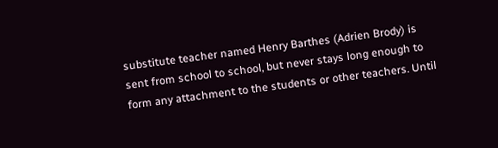substitute teacher named Henry Barthes (Adrien Brody) is sent from school to school, but never stays long enough to form any attachment to the students or other teachers. Until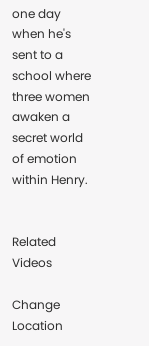one day when he's sent to a school where three women awaken a secret world of emotion within Henry.


Related Videos

Change Location